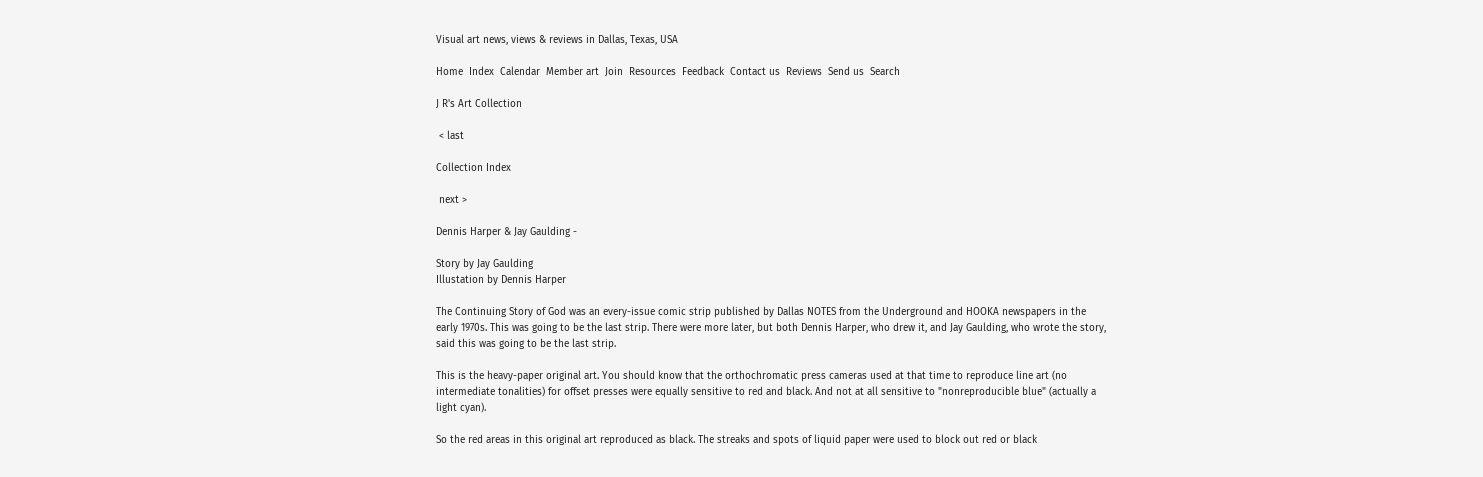Visual art news, views & reviews in Dallas, Texas, USA

Home  Index  Calendar  Member art  Join  Resources  Feedback  Contact us  Reviews  Send us  Search

J R's Art Collection

 < last

Collection Index

 next >

Dennis Harper & Jay Gaulding -

Story by Jay Gaulding
Illustation by Dennis Harper

The Continuing Story of God was an every-issue comic strip published by Dallas NOTES from the Underground and HOOKA newspapers in the early 1970s. This was going to be the last strip. There were more later, but both Dennis Harper, who drew it, and Jay Gaulding, who wrote the story, said this was going to be the last strip.

This is the heavy-paper original art. You should know that the orthochromatic press cameras used at that time to reproduce line art (no intermediate tonalities) for offset presses were equally sensitive to red and black. And not at all sensitive to "nonreproducible blue" (actually a light cyan).

So the red areas in this original art reproduced as black. The streaks and spots of liquid paper were used to block out red or black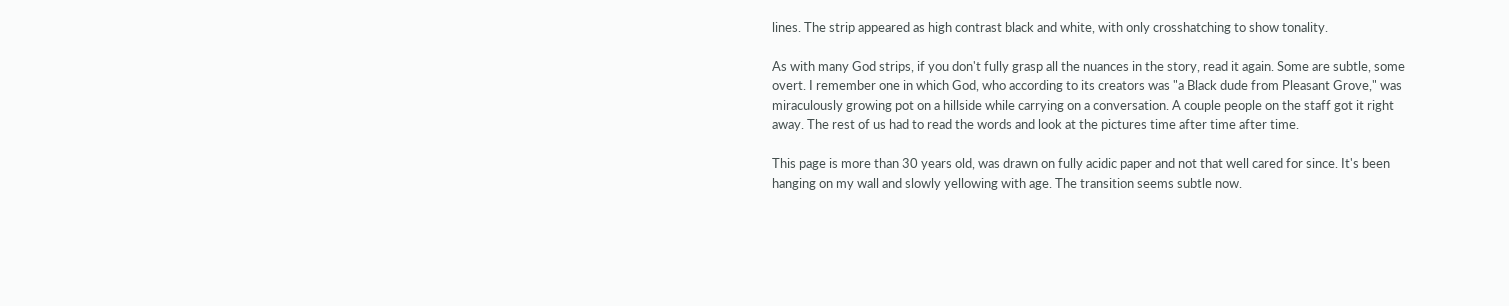lines. The strip appeared as high contrast black and white, with only crosshatching to show tonality.

As with many God strips, if you don't fully grasp all the nuances in the story, read it again. Some are subtle, some overt. I remember one in which God, who according to its creators was "a Black dude from Pleasant Grove," was miraculously growing pot on a hillside while carrying on a conversation. A couple people on the staff got it right away. The rest of us had to read the words and look at the pictures time after time after time.

This page is more than 30 years old, was drawn on fully acidic paper and not that well cared for since. It's been hanging on my wall and slowly yellowing with age. The transition seems subtle now.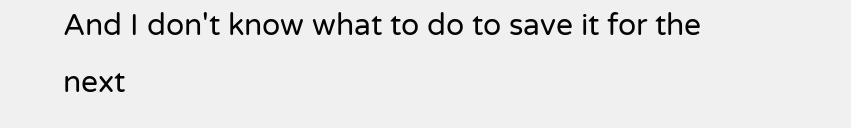And I don't know what to do to save it for the next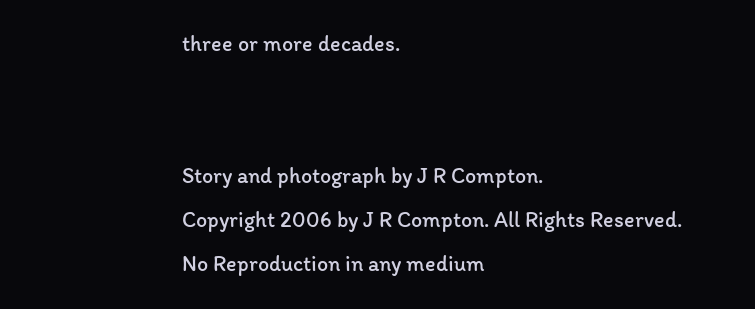three or more decades.


Story and photograph by J R Compton.
Copyright 2006 by J R Compton. All Rights Reserved.
No Reproduction in any medium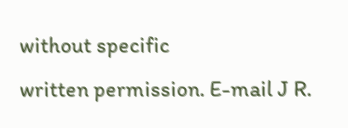without specific
written permission. E-mail J R.